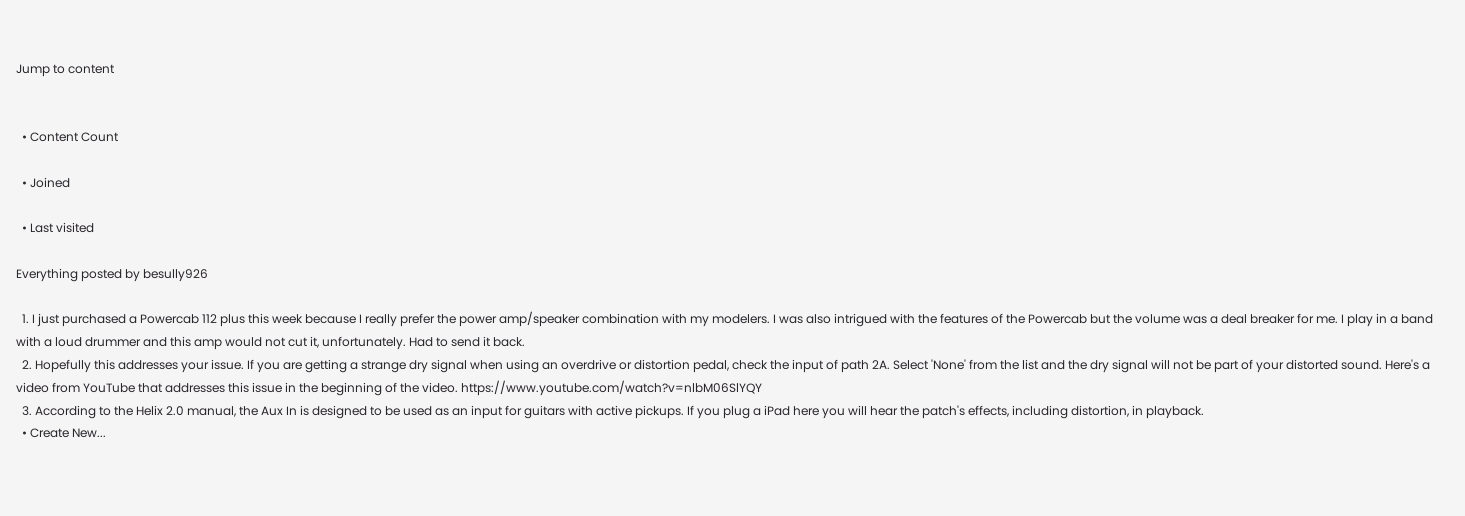Jump to content


  • Content Count

  • Joined

  • Last visited

Everything posted by besully926

  1. I just purchased a Powercab 112 plus this week because I really prefer the power amp/speaker combination with my modelers. I was also intrigued with the features of the Powercab but the volume was a deal breaker for me. I play in a band with a loud drummer and this amp would not cut it, unfortunately. Had to send it back.
  2. Hopefully this addresses your issue. If you are getting a strange dry signal when using an overdrive or distortion pedal, check the input of path 2A. Select 'None' from the list and the dry signal will not be part of your distorted sound. Here's a video from YouTube that addresses this issue in the beginning of the video. https://www.youtube.com/watch?v=nlbM06SlYQY
  3. According to the Helix 2.0 manual, the Aux In is designed to be used as an input for guitars with active pickups. If you plug a iPad here you will hear the patch's effects, including distortion, in playback.
  • Create New...